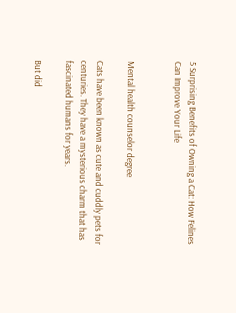5 Surprising Benefits of Owning a Cat: How Felines Can Improve Your Life


Mental health counselor degree

Cats have been known as cute and cuddly pets for centuries. They have a mysterious charm that has fascinated humans for years.

But did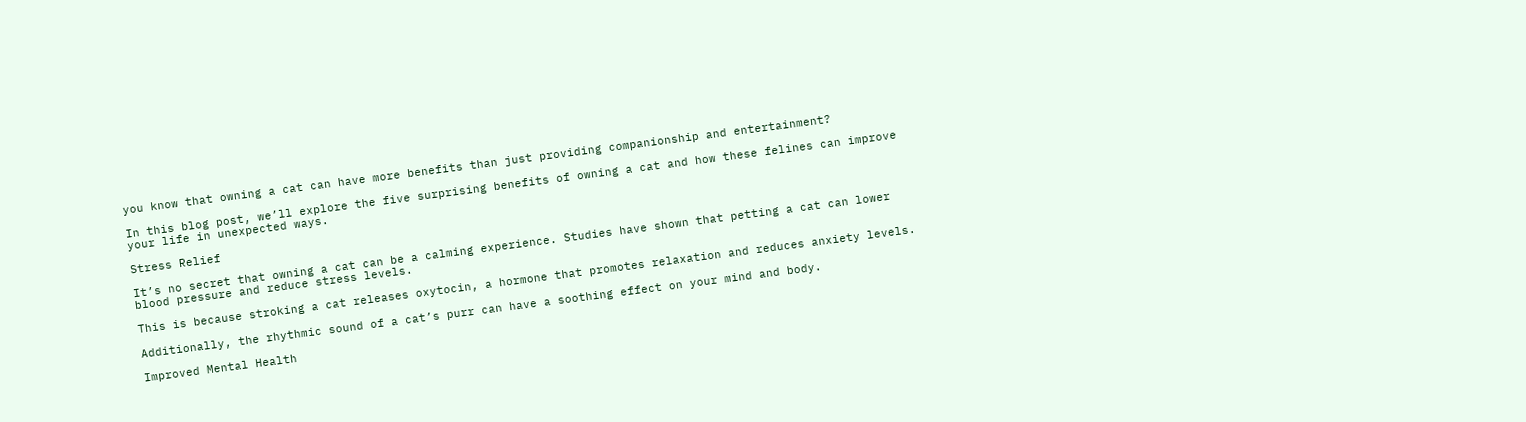you know that owning a cat can have more benefits than just providing companionship and entertainment?

In this blog post, we’ll explore the five surprising benefits of owning a cat and how these felines can improve your life in unexpected ways.

Stress Relief

It’s no secret that owning a cat can be a calming experience. Studies have shown that petting a cat can lower blood pressure and reduce stress levels.

This is because stroking a cat releases oxytocin, a hormone that promotes relaxation and reduces anxiety levels.

Additionally, the rhythmic sound of a cat’s purr can have a soothing effect on your mind and body.

Improved Mental Health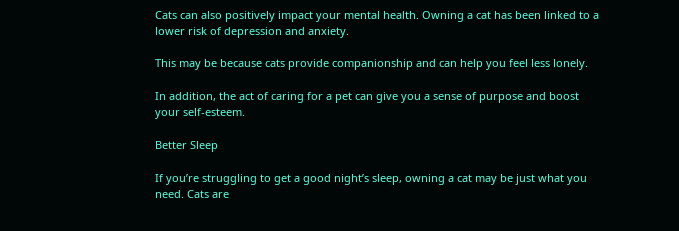Cats can also positively impact your mental health. Owning a cat has been linked to a lower risk of depression and anxiety.

This may be because cats provide companionship and can help you feel less lonely.

In addition, the act of caring for a pet can give you a sense of purpose and boost your self-esteem.

Better Sleep

If you’re struggling to get a good night’s sleep, owning a cat may be just what you need. Cats are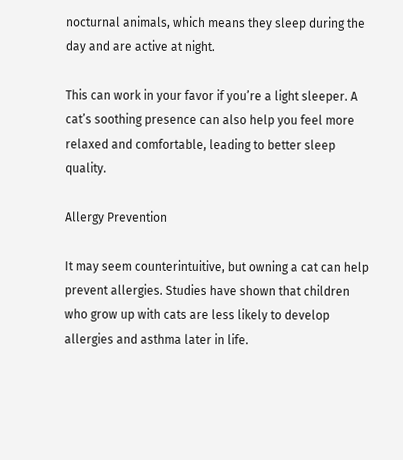nocturnal animals, which means they sleep during the day and are active at night.

This can work in your favor if you’re a light sleeper. A cat’s soothing presence can also help you feel more relaxed and comfortable, leading to better sleep quality.

Allergy Prevention

It may seem counterintuitive, but owning a cat can help prevent allergies. Studies have shown that children who grow up with cats are less likely to develop allergies and asthma later in life.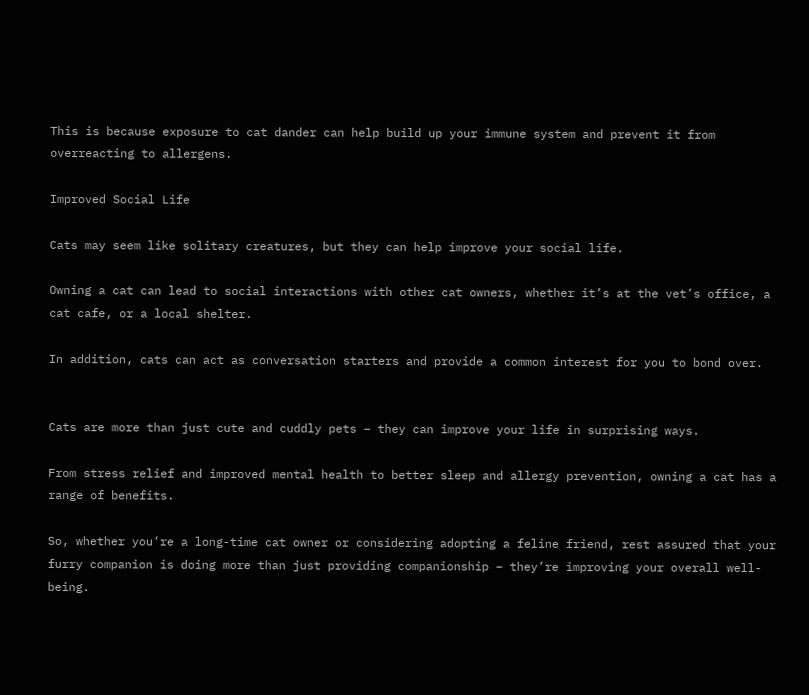This is because exposure to cat dander can help build up your immune system and prevent it from overreacting to allergens.

Improved Social Life

Cats may seem like solitary creatures, but they can help improve your social life.

Owning a cat can lead to social interactions with other cat owners, whether it’s at the vet’s office, a cat cafe, or a local shelter.

In addition, cats can act as conversation starters and provide a common interest for you to bond over.


Cats are more than just cute and cuddly pets – they can improve your life in surprising ways.

From stress relief and improved mental health to better sleep and allergy prevention, owning a cat has a range of benefits.

So, whether you’re a long-time cat owner or considering adopting a feline friend, rest assured that your furry companion is doing more than just providing companionship – they’re improving your overall well-being.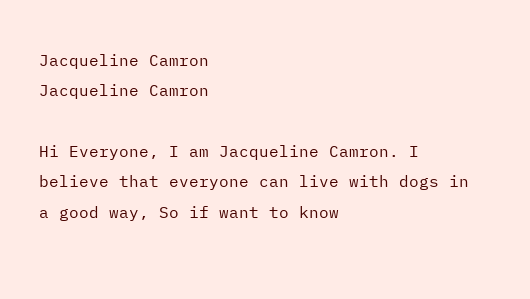Jacqueline Camron
Jacqueline Camron

Hi Everyone, I am Jacqueline Camron. I believe that everyone can live with dogs in a good way, So if want to know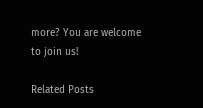more? You are welcome to join us!

Related Posts